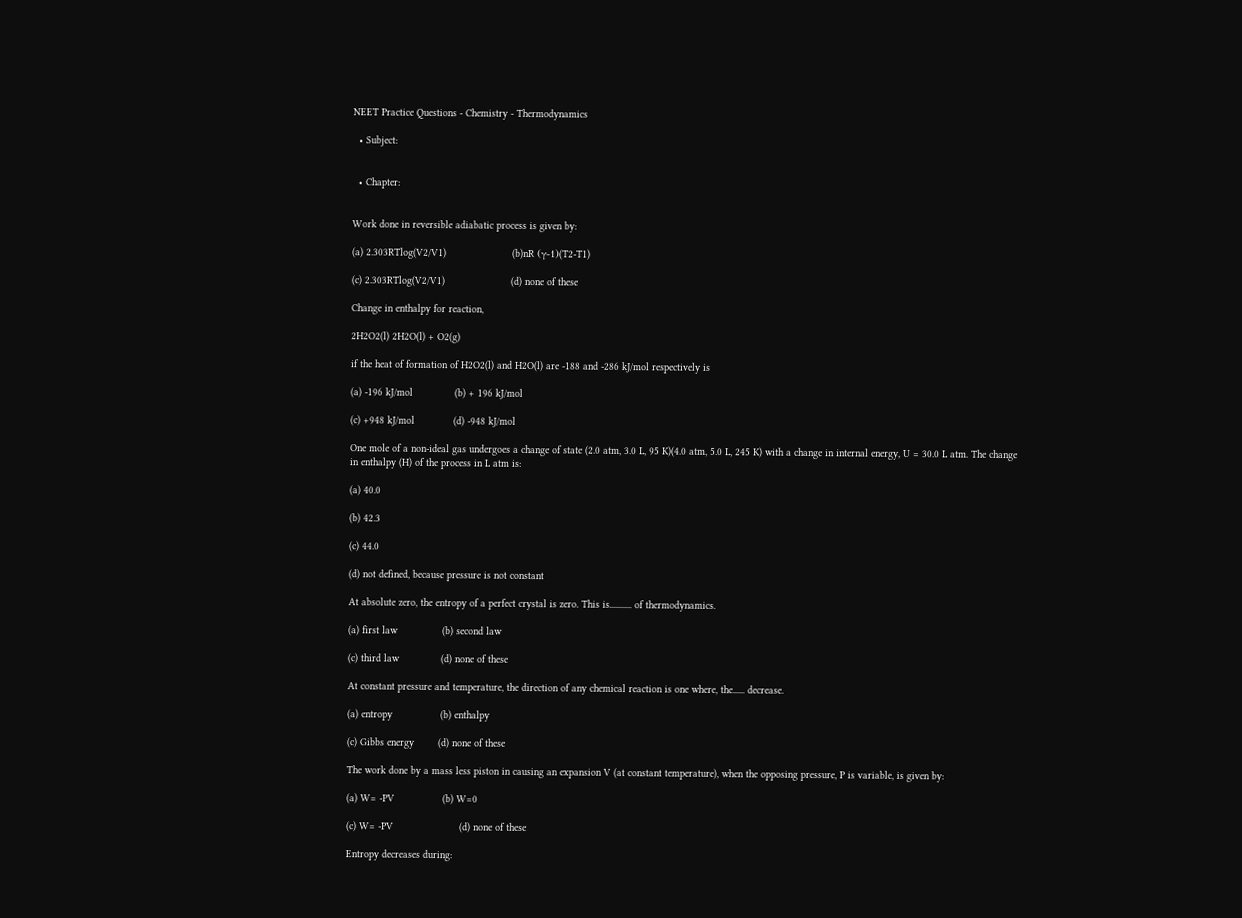NEET Practice Questions - Chemistry - Thermodynamics

  • Subject:


  • Chapter:


Work done in reversible adiabatic process is given by:

(a) 2.303RTlog(V2/V1)                      (b)nR (γ-1)(T2-T1)

(c) 2.303RTlog(V2/V1)                      (d) none of these

Change in enthalpy for reaction,

2H2O2(l) 2H2O(l) + O2(g)

if the heat of formation of H2O2(l) and H2O(l) are -188 and -286 kJ/mol respectively is

(a) -196 kJ/mol              (b) + 196 kJ/mol

(c) +948 kJ/mol             (d) -948 kJ/mol

One mole of a non-ideal gas undergoes a change of state (2.0 atm, 3.0 L, 95 K)(4.0 atm, 5.0 L, 245 K) with a change in internal energy, U = 30.0 L atm. The change in enthalpy (H) of the process in L atm is:

(a) 40.0

(b) 42.3

(c) 44.0

(d) not defined, because pressure is not constant

At absolute zero, the entropy of a perfect crystal is zero. This is........... of thermodynamics.

(a) first law               (b) second law

(c) third law              (d) none of these

At constant pressure and temperature, the direction of any chemical reaction is one where, the...... decrease.

(a) entropy                (b) enthalpy

(c) Gibbs energy        (d) none of these

The work done by a mass less piston in causing an expansion V (at constant temperature), when the opposing pressure, P is variable, is given by:

(a) W= -PV                (b) W=0

(c) W= -PV                      (d) none of these

Entropy decreases during: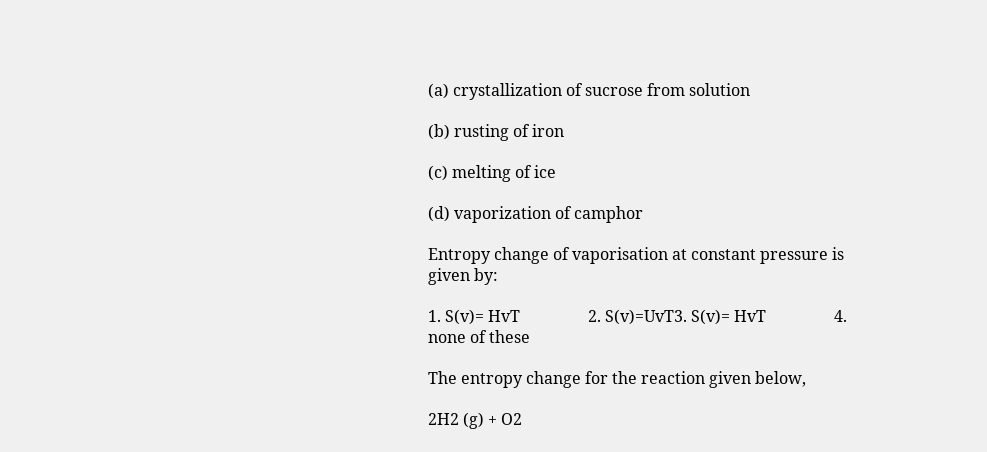(a) crystallization of sucrose from solution

(b) rusting of iron

(c) melting of ice

(d) vaporization of camphor

Entropy change of vaporisation at constant pressure is given by:

1. S(v)= HvT                 2. S(v)=UvT3. S(v)= HvT                 4. none of these

The entropy change for the reaction given below,

2H2 (g) + O2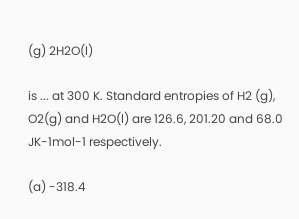(g) 2H2O(l)

is ... at 300 K. Standard entropies of H2 (g), O2(g) and H2O(l) are 126.6, 201.20 and 68.0 JK-1mol-1 respectively.

(a) -318.4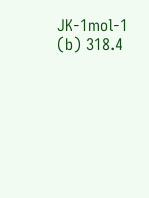JK-1mol-1                           (b) 318.4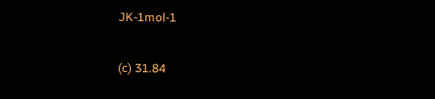JK-1mol-1

(c) 31.84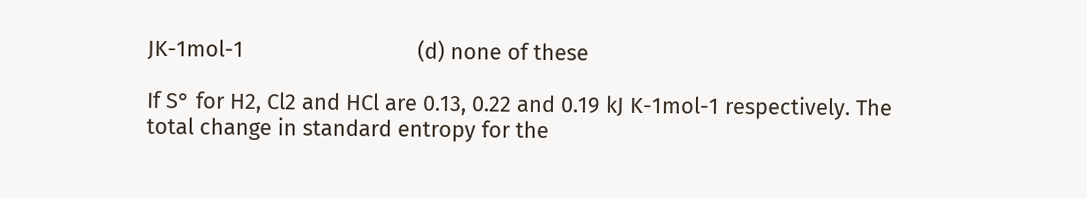JK-1mol-1                             (d) none of these

If S° for H2, Cl2 and HCl are 0.13, 0.22 and 0.19 kJ K-1mol-1 respectively. The total change in standard entropy for the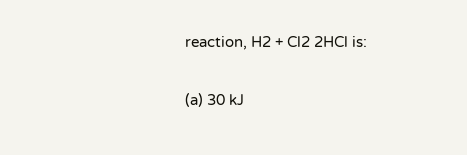reaction, H2 + Cl2 2HCl is:

(a) 30 kJ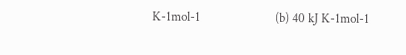K-1mol-1                         (b) 40 kJ K-1mol-1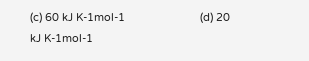(c) 60 kJ K-1mol-1                         (d) 20 kJ K-1mol-1